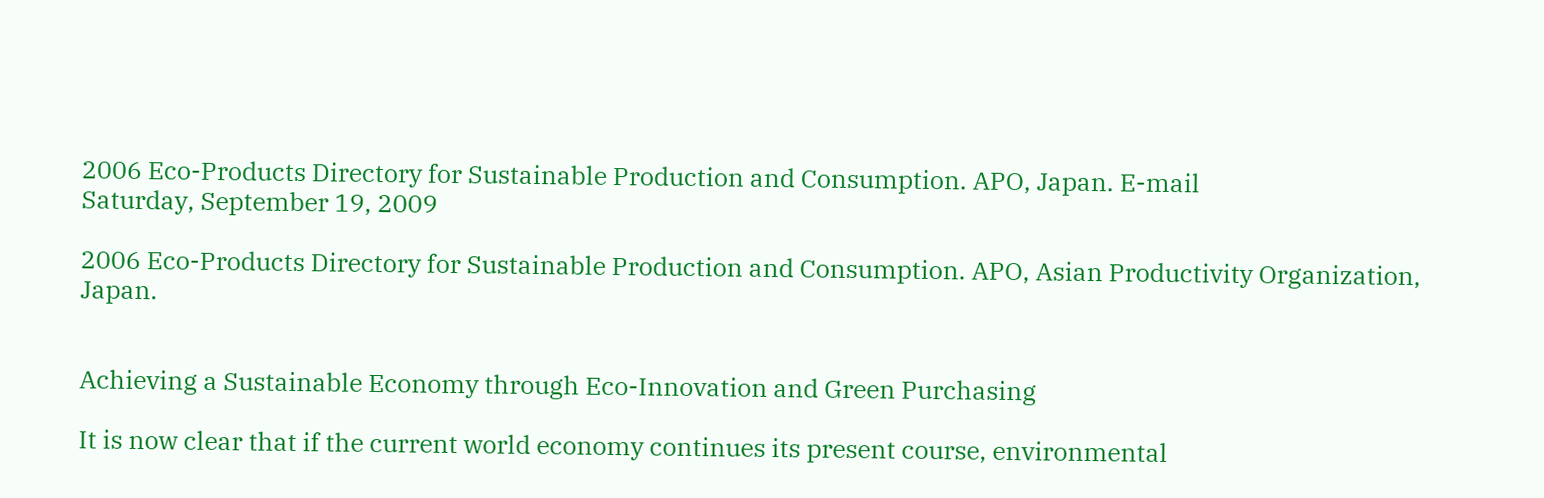2006 Eco-Products Directory for Sustainable Production and Consumption. APO, Japan. E-mail
Saturday, September 19, 2009

2006 Eco-Products Directory for Sustainable Production and Consumption. APO, Asian Productivity Organization, Japan.


Achieving a Sustainable Economy through Eco-Innovation and Green Purchasing

It is now clear that if the current world economy continues its present course, environmental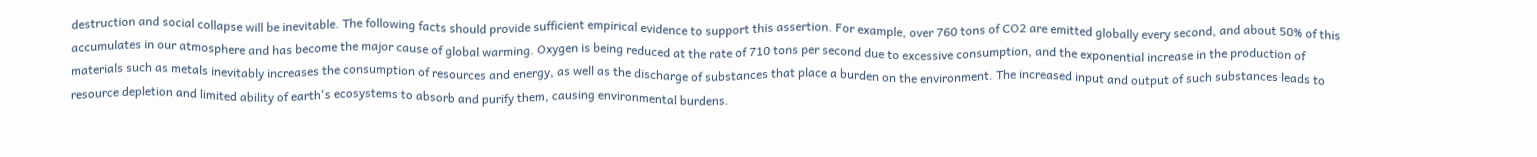destruction and social collapse will be inevitable. The following facts should provide sufficient empirical evidence to support this assertion. For example, over 760 tons of CO2 are emitted globally every second, and about 50% of this accumulates in our atmosphere and has become the major cause of global warming. Oxygen is being reduced at the rate of 710 tons per second due to excessive consumption, and the exponential increase in the production of materials such as metals inevitably increases the consumption of resources and energy, as well as the discharge of substances that place a burden on the environment. The increased input and output of such substances leads to resource depletion and limited ability of earth's ecosystems to absorb and purify them, causing environmental burdens.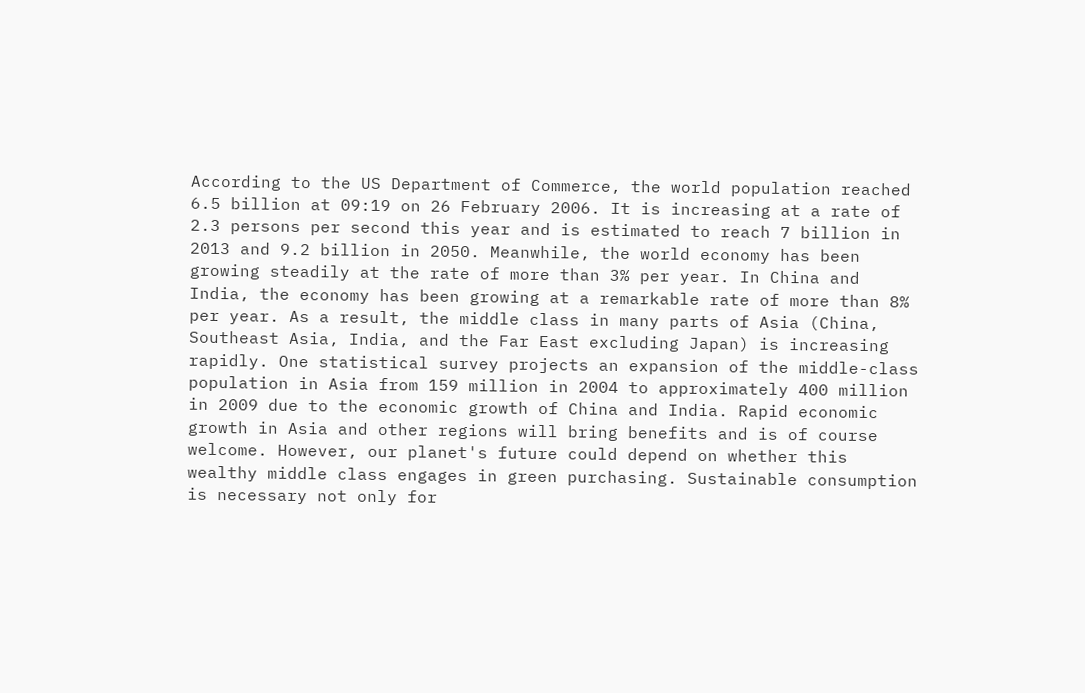According to the US Department of Commerce, the world population reached 6.5 billion at 09:19 on 26 February 2006. It is increasing at a rate of 2.3 persons per second this year and is estimated to reach 7 billion in 2013 and 9.2 billion in 2050. Meanwhile, the world economy has been growing steadily at the rate of more than 3% per year. In China and India, the economy has been growing at a remarkable rate of more than 8% per year. As a result, the middle class in many parts of Asia (China, Southeast Asia, India, and the Far East excluding Japan) is increasing rapidly. One statistical survey projects an expansion of the middle-class population in Asia from 159 million in 2004 to approximately 400 million in 2009 due to the economic growth of China and India. Rapid economic growth in Asia and other regions will bring benefits and is of course welcome. However, our planet's future could depend on whether this wealthy middle class engages in green purchasing. Sustainable consumption is necessary not only for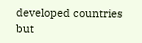developed countries but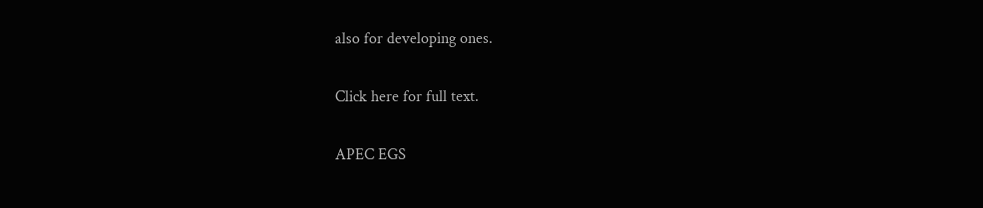also for developing ones.

Click here for full text.

APEC EGS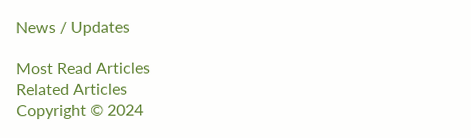News / Updates

Most Read Articles
Related Articles
Copyright © 2024